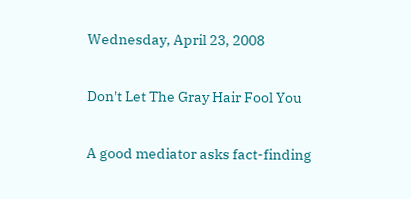Wednesday, April 23, 2008

Don't Let The Gray Hair Fool You

A good mediator asks fact-finding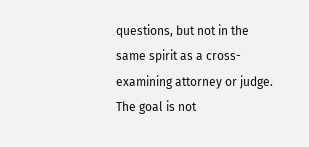questions, but not in the same spirit as a cross-examining attorney or judge. The goal is not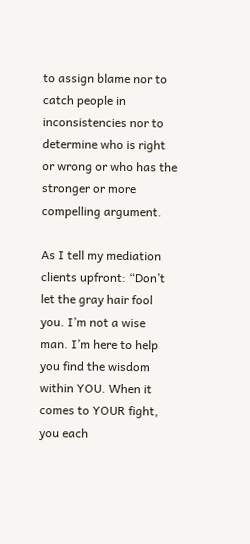to assign blame nor to catch people in inconsistencies nor to determine who is right or wrong or who has the stronger or more compelling argument.

As I tell my mediation clients upfront: “Don’t let the gray hair fool you. I’m not a wise man. I’m here to help you find the wisdom within YOU. When it comes to YOUR fight, you each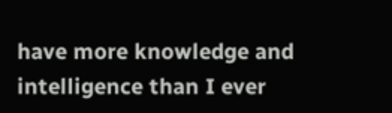have more knowledge and intelligence than I ever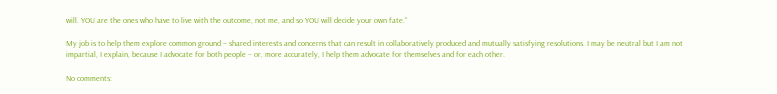will. YOU are the ones who have to live with the outcome, not me, and so YOU will decide your own fate.”

My job is to help them explore common ground – shared interests and concerns that can result in collaboratively produced and mutually satisfying resolutions. I may be neutral but I am not impartial, I explain, because I advocate for both people – or, more accurately, I help them advocate for themselves and for each other.

No comments: